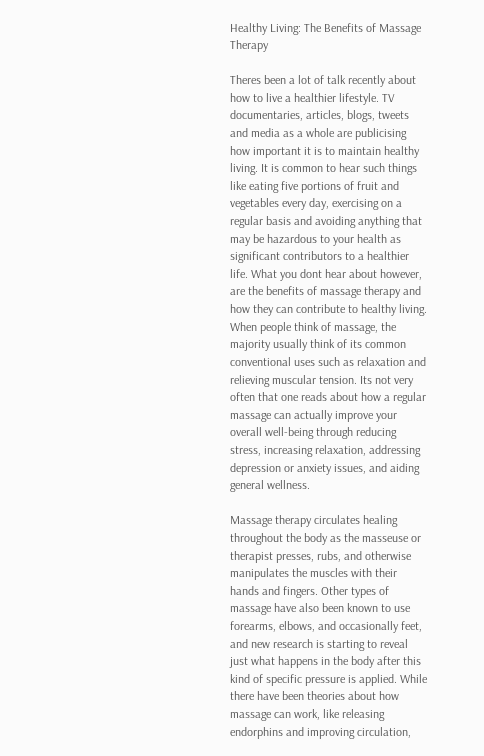Healthy Living: The Benefits of Massage Therapy

Theres been a lot of talk recently about how to live a healthier lifestyle. TV documentaries, articles, blogs, tweets and media as a whole are publicising how important it is to maintain healthy living. It is common to hear such things like eating five portions of fruit and vegetables every day, exercising on a regular basis and avoiding anything that may be hazardous to your health as significant contributors to a healthier life. What you dont hear about however, are the benefits of massage therapy and how they can contribute to healthy living. When people think of massage, the majority usually think of its common conventional uses such as relaxation and relieving muscular tension. Its not very often that one reads about how a regular massage can actually improve your overall well-being through reducing stress, increasing relaxation, addressing depression or anxiety issues, and aiding general wellness.

Massage therapy circulates healing throughout the body as the masseuse or therapist presses, rubs, and otherwise manipulates the muscles with their hands and fingers. Other types of massage have also been known to use forearms, elbows, and occasionally feet, and new research is starting to reveal just what happens in the body after this kind of specific pressure is applied. While there have been theories about how massage can work, like releasing endorphins and improving circulation,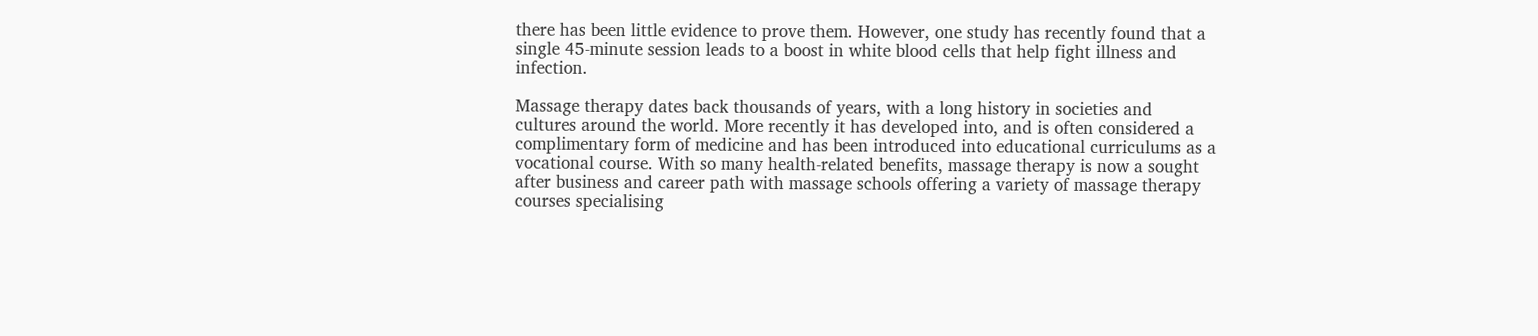there has been little evidence to prove them. However, one study has recently found that a single 45-minute session leads to a boost in white blood cells that help fight illness and infection.

Massage therapy dates back thousands of years, with a long history in societies and cultures around the world. More recently it has developed into, and is often considered a complimentary form of medicine and has been introduced into educational curriculums as a vocational course. With so many health-related benefits, massage therapy is now a sought after business and career path with massage schools offering a variety of massage therapy courses specialising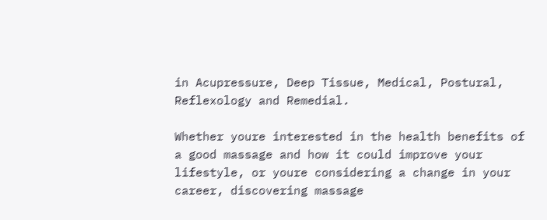in Acupressure, Deep Tissue, Medical, Postural, Reflexology and Remedial.

Whether youre interested in the health benefits of a good massage and how it could improve your lifestyle, or youre considering a change in your career, discovering massage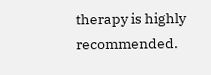therapy is highly recommended.